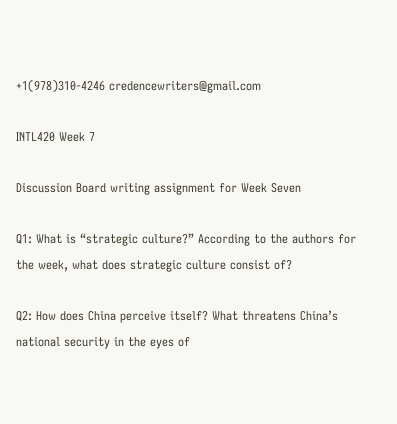+1(978)310-4246 credencewriters@gmail.com

INTL420 Week 7

Discussion Board writing assignment for Week Seven

Q1: What is “strategic culture?” According to the authors for the week, what does strategic culture consist of?

Q2: How does China perceive itself? What threatens China’s national security in the eyes of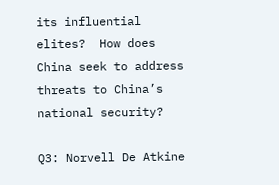its influential elites?  How does China seek to address threats to China’s national security?

Q3: Norvell De Atkine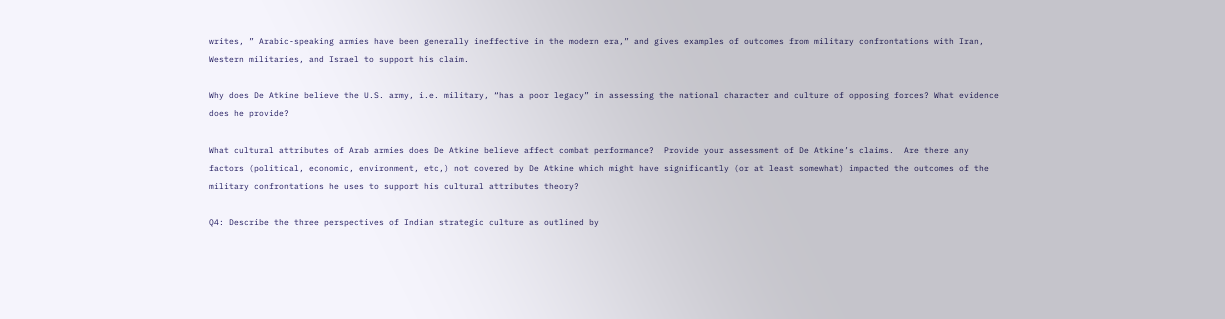writes, ” Arabic-speaking armies have been generally ineffective in the modern era,” and gives examples of outcomes from military confrontations with Iran, Western militaries, and Israel to support his claim.

Why does De Atkine believe the U.S. army, i.e. military, “has a poor legacy” in assessing the national character and culture of opposing forces? What evidence does he provide?

What cultural attributes of Arab armies does De Atkine believe affect combat performance?  Provide your assessment of De Atkine’s claims.  Are there any factors (political, economic, environment, etc,) not covered by De Atkine which might have significantly (or at least somewhat) impacted the outcomes of the military confrontations he uses to support his cultural attributes theory?

Q4: Describe the three perspectives of Indian strategic culture as outlined by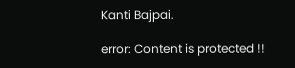Kanti Bajpai.

error: Content is protected !!